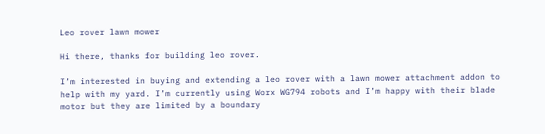Leo rover lawn mower

Hi there, thanks for building leo rover.

I’m interested in buying and extending a leo rover with a lawn mower attachment addon to help with my yard. I’m currently using Worx WG794 robots and I’m happy with their blade motor but they are limited by a boundary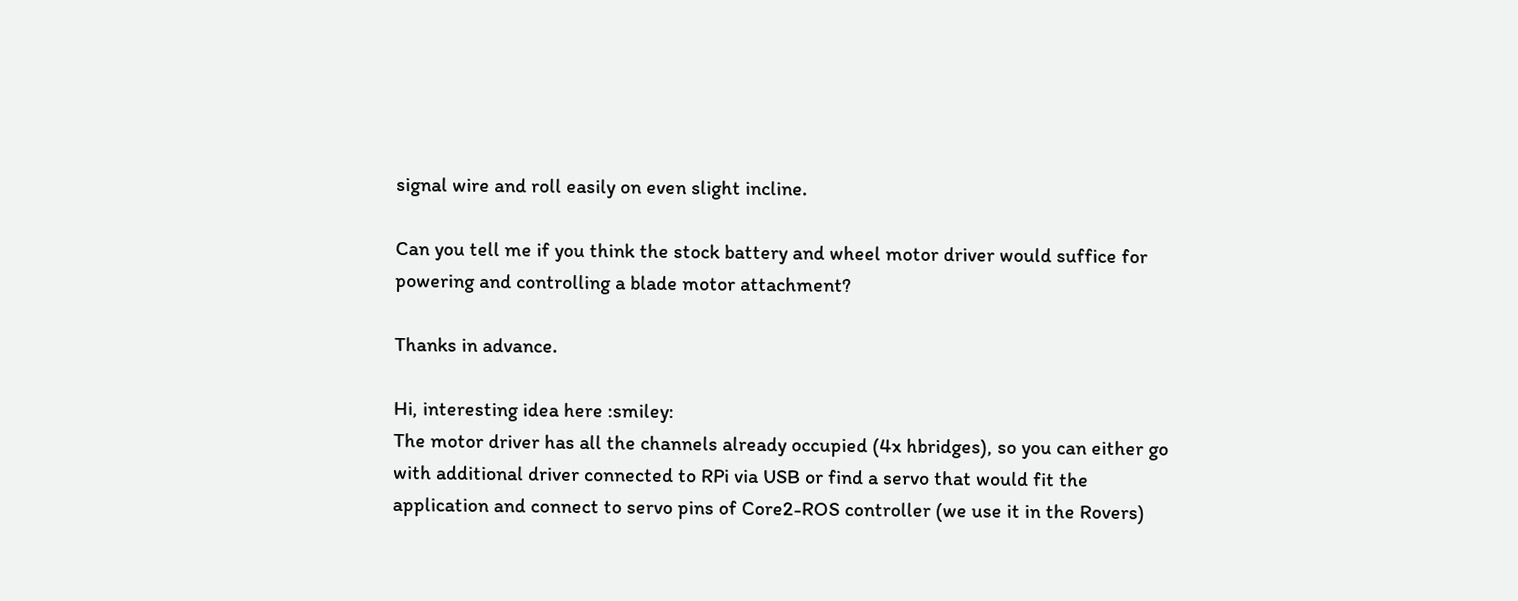signal wire and roll easily on even slight incline.

Can you tell me if you think the stock battery and wheel motor driver would suffice for powering and controlling a blade motor attachment?

Thanks in advance.

Hi, interesting idea here :smiley:
The motor driver has all the channels already occupied (4x hbridges), so you can either go with additional driver connected to RPi via USB or find a servo that would fit the application and connect to servo pins of Core2-ROS controller (we use it in the Rovers)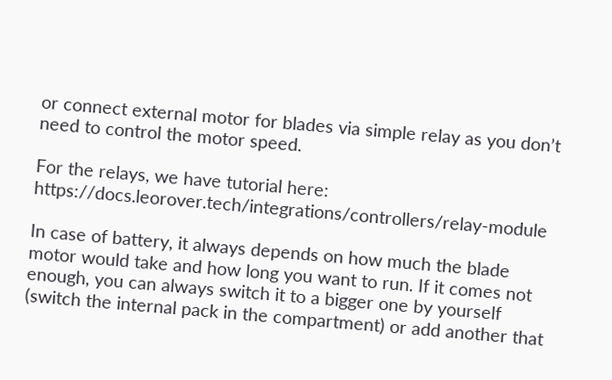or connect external motor for blades via simple relay as you don’t need to control the motor speed.

For the relays, we have tutorial here: https://docs.leorover.tech/integrations/controllers/relay-module

In case of battery, it always depends on how much the blade motor would take and how long you want to run. If it comes not enough, you can always switch it to a bigger one by yourself (switch the internal pack in the compartment) or add another that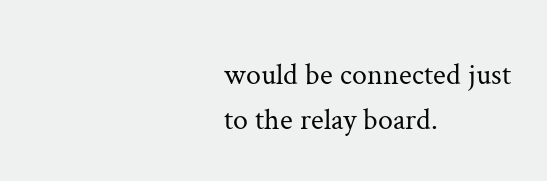would be connected just to the relay board.